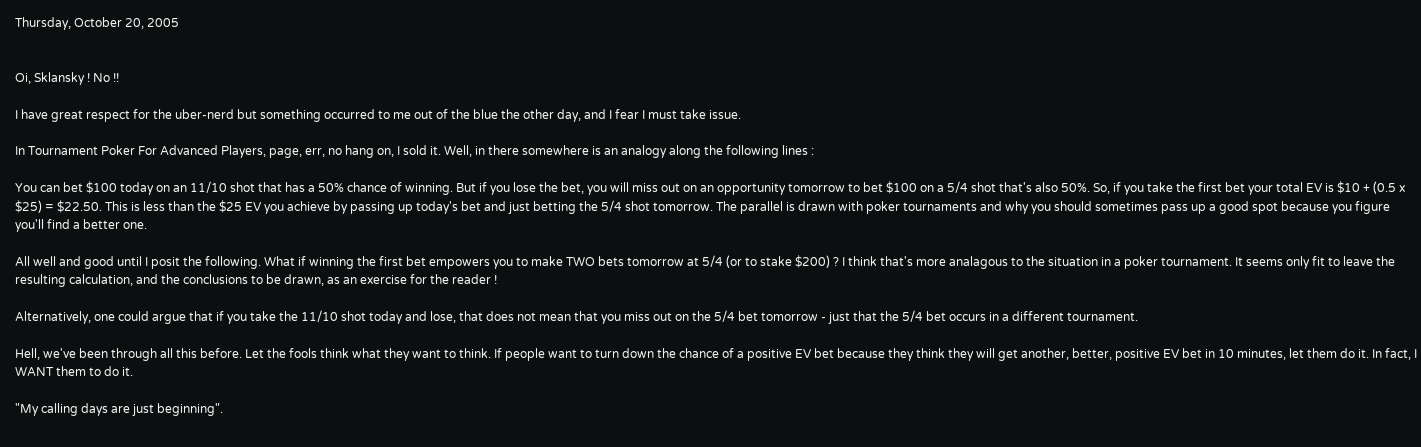Thursday, October 20, 2005


Oi, Sklansky ! No !!

I have great respect for the uber-nerd but something occurred to me out of the blue the other day, and I fear I must take issue.

In Tournament Poker For Advanced Players, page, err, no hang on, I sold it. Well, in there somewhere is an analogy along the following lines :

You can bet $100 today on an 11/10 shot that has a 50% chance of winning. But if you lose the bet, you will miss out on an opportunity tomorrow to bet $100 on a 5/4 shot that's also 50%. So, if you take the first bet your total EV is $10 + (0.5 x $25) = $22.50. This is less than the $25 EV you achieve by passing up today's bet and just betting the 5/4 shot tomorrow. The parallel is drawn with poker tournaments and why you should sometimes pass up a good spot because you figure you'll find a better one.

All well and good until I posit the following. What if winning the first bet empowers you to make TWO bets tomorrow at 5/4 (or to stake $200) ? I think that's more analagous to the situation in a poker tournament. It seems only fit to leave the resulting calculation, and the conclusions to be drawn, as an exercise for the reader !

Alternatively, one could argue that if you take the 11/10 shot today and lose, that does not mean that you miss out on the 5/4 bet tomorrow - just that the 5/4 bet occurs in a different tournament.

Hell, we've been through all this before. Let the fools think what they want to think. If people want to turn down the chance of a positive EV bet because they think they will get another, better, positive EV bet in 10 minutes, let them do it. In fact, I WANT them to do it.

"My calling days are just beginning".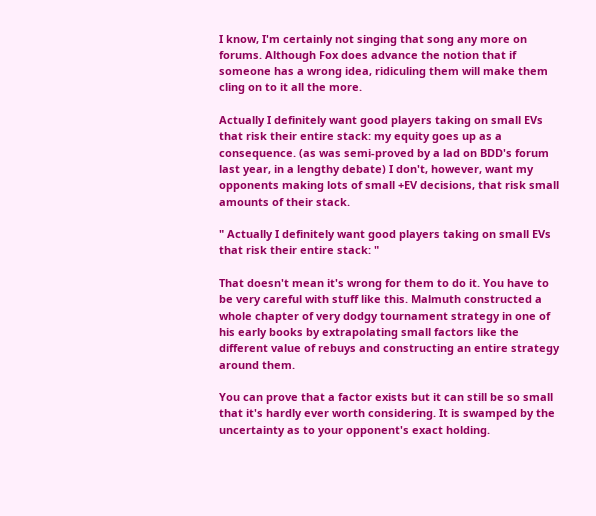I know, I'm certainly not singing that song any more on forums. Although Fox does advance the notion that if someone has a wrong idea, ridiculing them will make them cling on to it all the more.

Actually I definitely want good players taking on small EVs that risk their entire stack: my equity goes up as a consequence. (as was semi-proved by a lad on BDD's forum last year, in a lengthy debate) I don't, however, want my opponents making lots of small +EV decisions, that risk small amounts of their stack.

" Actually I definitely want good players taking on small EVs that risk their entire stack: "

That doesn't mean it's wrong for them to do it. You have to be very careful with stuff like this. Malmuth constructed a whole chapter of very dodgy tournament strategy in one of his early books by extrapolating small factors like the different value of rebuys and constructing an entire strategy around them.

You can prove that a factor exists but it can still be so small that it's hardly ever worth considering. It is swamped by the uncertainty as to your opponent's exact holding.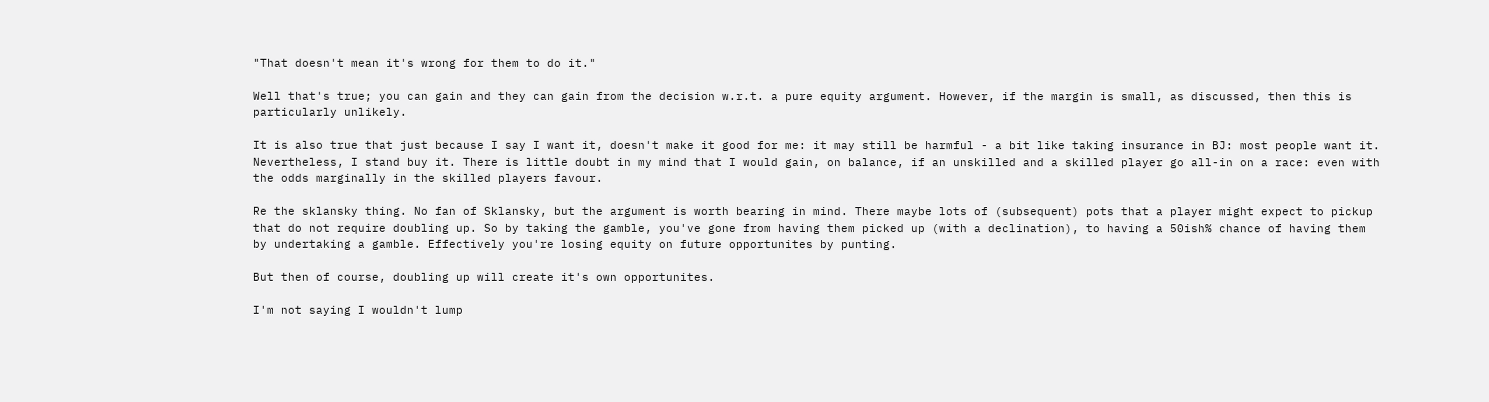"That doesn't mean it's wrong for them to do it."

Well that's true; you can gain and they can gain from the decision w.r.t. a pure equity argument. However, if the margin is small, as discussed, then this is particularly unlikely.

It is also true that just because I say I want it, doesn't make it good for me: it may still be harmful - a bit like taking insurance in BJ: most people want it. Nevertheless, I stand buy it. There is little doubt in my mind that I would gain, on balance, if an unskilled and a skilled player go all-in on a race: even with the odds marginally in the skilled players favour.

Re the sklansky thing. No fan of Sklansky, but the argument is worth bearing in mind. There maybe lots of (subsequent) pots that a player might expect to pickup that do not require doubling up. So by taking the gamble, you've gone from having them picked up (with a declination), to having a 50ish% chance of having them by undertaking a gamble. Effectively you're losing equity on future opportunites by punting.

But then of course, doubling up will create it's own opportunites.

I'm not saying I wouldn't lump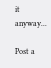it anyway...

Post a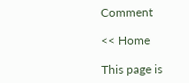Comment

<< Home

This page is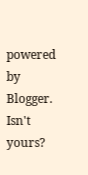powered by Blogger. Isn't yours?